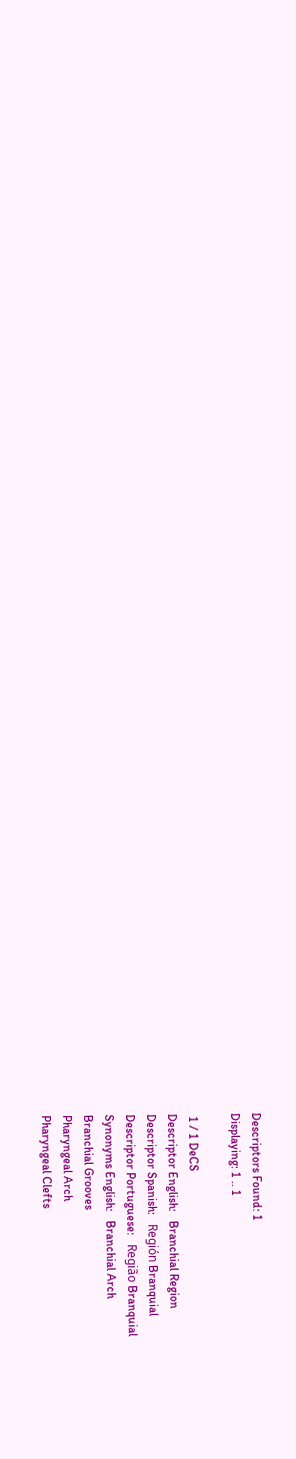Descriptors Found: 1
Displaying: 1 .. 1

 1 / 1 DeCS
Descriptor English:   Branchial Region
Descriptor Spanish:   Región Branquial
Descriptor Portuguese:   Região Branquial
Synonyms English:   Branchial Arch
Branchial Grooves
Pharyngeal Arch
Pharyngeal Clefts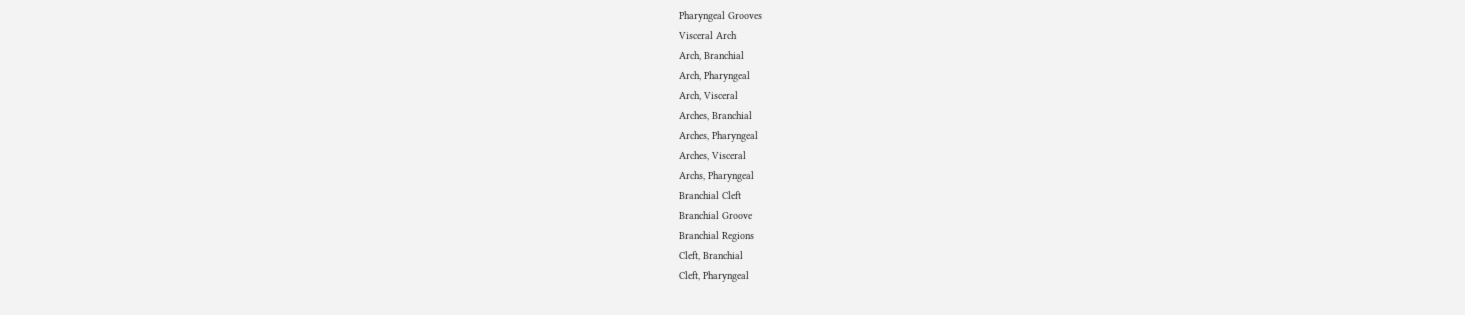Pharyngeal Grooves
Visceral Arch
Arch, Branchial
Arch, Pharyngeal
Arch, Visceral
Arches, Branchial
Arches, Pharyngeal
Arches, Visceral
Archs, Pharyngeal
Branchial Cleft
Branchial Groove
Branchial Regions
Cleft, Branchial
Cleft, Pharyngeal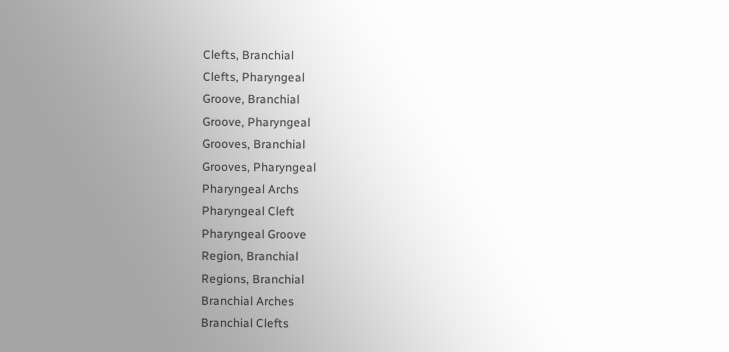Clefts, Branchial
Clefts, Pharyngeal
Groove, Branchial
Groove, Pharyngeal
Grooves, Branchial
Grooves, Pharyngeal
Pharyngeal Archs
Pharyngeal Cleft
Pharyngeal Groove
Region, Branchial
Regions, Branchial
Branchial Arches
Branchial Clefts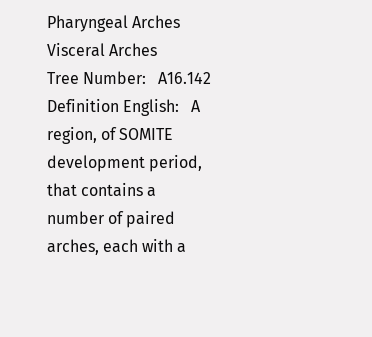Pharyngeal Arches
Visceral Arches
Tree Number:   A16.142
Definition English:   A region, of SOMITE development period, that contains a number of paired arches, each with a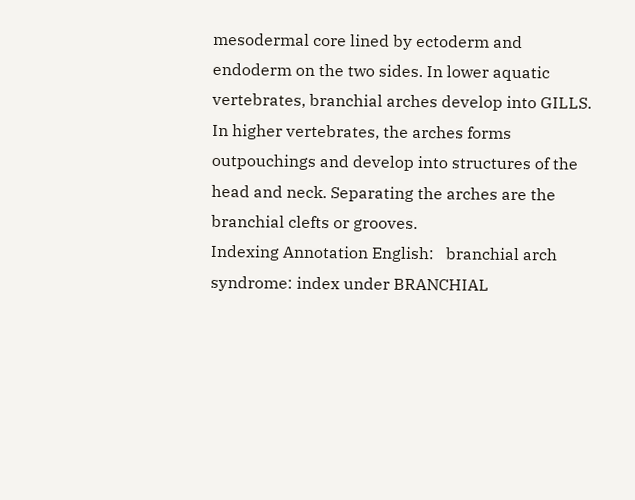mesodermal core lined by ectoderm and endoderm on the two sides. In lower aquatic vertebrates, branchial arches develop into GILLS. In higher vertebrates, the arches forms outpouchings and develop into structures of the head and neck. Separating the arches are the branchial clefts or grooves.
Indexing Annotation English:   branchial arch syndrome: index under BRANCHIAL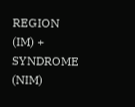REGION (IM) + SYNDROME (NIM)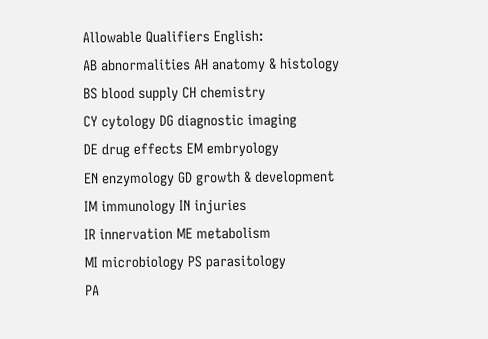Allowable Qualifiers English:
AB abnormalities AH anatomy & histology
BS blood supply CH chemistry
CY cytology DG diagnostic imaging
DE drug effects EM embryology
EN enzymology GD growth & development
IM immunology IN injuries
IR innervation ME metabolism
MI microbiology PS parasitology
PA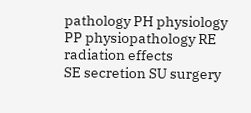pathology PH physiology
PP physiopathology RE radiation effects
SE secretion SU surgery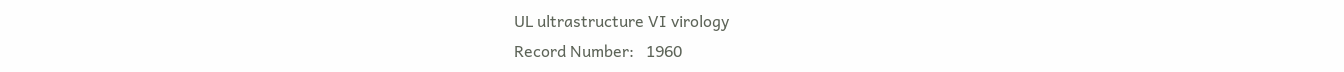UL ultrastructure VI virology
Record Number:   1960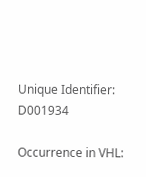Unique Identifier:   D001934

Occurrence in VHL: